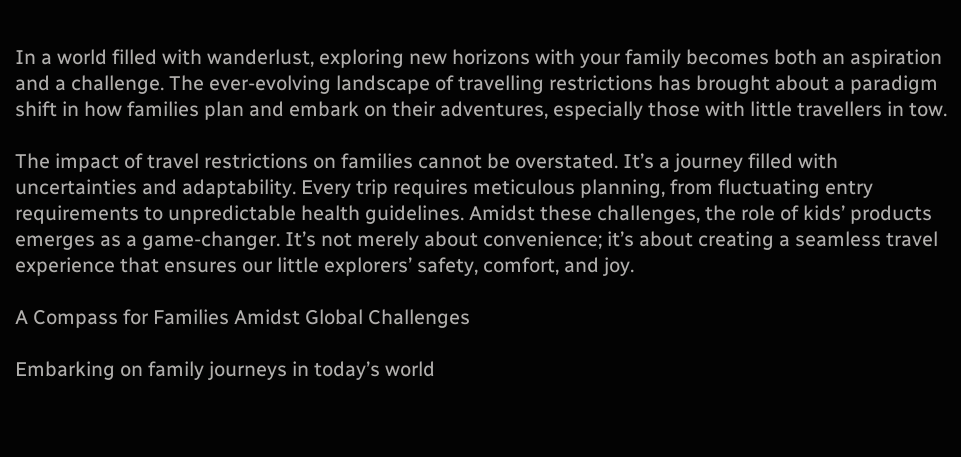In a world filled with wanderlust, exploring new horizons with your family becomes both an aspiration and a challenge. The ever-evolving landscape of travelling restrictions has brought about a paradigm shift in how families plan and embark on their adventures, especially those with little travellers in tow.

The impact of travel restrictions on families cannot be overstated. It’s a journey filled with uncertainties and adaptability. Every trip requires meticulous planning, from fluctuating entry requirements to unpredictable health guidelines. Amidst these challenges, the role of kids’ products emerges as a game-changer. It’s not merely about convenience; it’s about creating a seamless travel experience that ensures our little explorers’ safety, comfort, and joy.

A Compass for Families Amidst Global Challenges

Embarking on family journeys in today’s world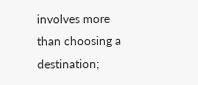involves more than choosing a destination;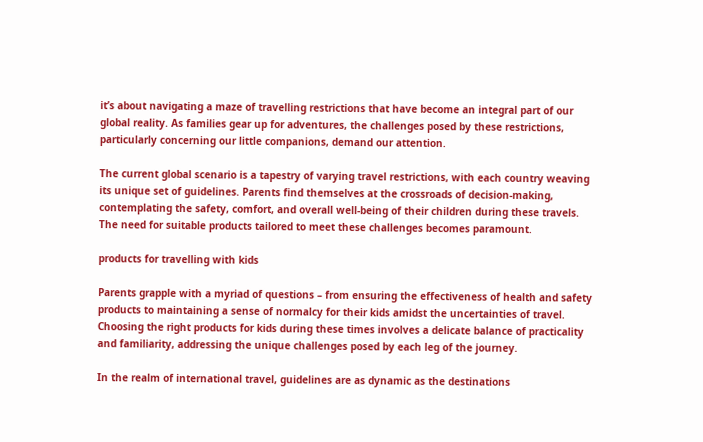it’s about navigating a maze of travelling restrictions that have become an integral part of our global reality. As families gear up for adventures, the challenges posed by these restrictions, particularly concerning our little companions, demand our attention.

The current global scenario is a tapestry of varying travel restrictions, with each country weaving its unique set of guidelines. Parents find themselves at the crossroads of decision-making, contemplating the safety, comfort, and overall well-being of their children during these travels. The need for suitable products tailored to meet these challenges becomes paramount.

products for travelling with kids

Parents grapple with a myriad of questions – from ensuring the effectiveness of health and safety products to maintaining a sense of normalcy for their kids amidst the uncertainties of travel. Choosing the right products for kids during these times involves a delicate balance of practicality and familiarity, addressing the unique challenges posed by each leg of the journey.

In the realm of international travel, guidelines are as dynamic as the destinations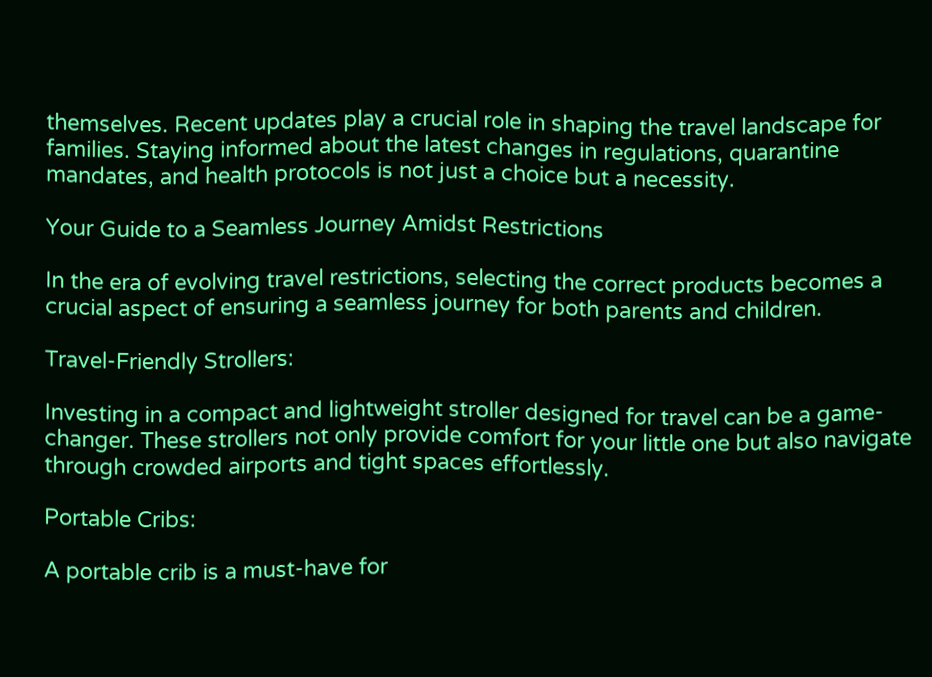themselves. Recent updates play a crucial role in shaping the travel landscape for families. Staying informed about the latest changes in regulations, quarantine mandates, and health protocols is not just a choice but a necessity.

Your Guide to a Seamless Journey Amidst Restrictions

In the era of evolving travel restrictions, selecting the correct products becomes a crucial aspect of ensuring a seamless journey for both parents and children.

Travel-Friendly Strollers:

Investing in a compact and lightweight stroller designed for travel can be a game-changer. These strollers not only provide comfort for your little one but also navigate through crowded airports and tight spaces effortlessly.

Portable Cribs:

A portable crib is a must-have for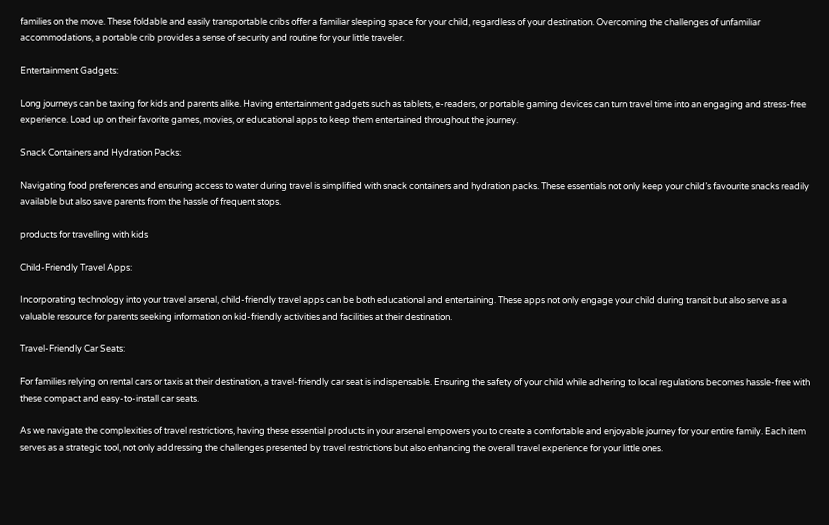families on the move. These foldable and easily transportable cribs offer a familiar sleeping space for your child, regardless of your destination. Overcoming the challenges of unfamiliar accommodations, a portable crib provides a sense of security and routine for your little traveler.

Entertainment Gadgets:

Long journeys can be taxing for kids and parents alike. Having entertainment gadgets such as tablets, e-readers, or portable gaming devices can turn travel time into an engaging and stress-free experience. Load up on their favorite games, movies, or educational apps to keep them entertained throughout the journey.

Snack Containers and Hydration Packs:

Navigating food preferences and ensuring access to water during travel is simplified with snack containers and hydration packs. These essentials not only keep your child’s favourite snacks readily available but also save parents from the hassle of frequent stops.

products for travelling with kids

Child-Friendly Travel Apps:

Incorporating technology into your travel arsenal, child-friendly travel apps can be both educational and entertaining. These apps not only engage your child during transit but also serve as a valuable resource for parents seeking information on kid-friendly activities and facilities at their destination.

Travel-Friendly Car Seats:

For families relying on rental cars or taxis at their destination, a travel-friendly car seat is indispensable. Ensuring the safety of your child while adhering to local regulations becomes hassle-free with these compact and easy-to-install car seats.

As we navigate the complexities of travel restrictions, having these essential products in your arsenal empowers you to create a comfortable and enjoyable journey for your entire family. Each item serves as a strategic tool, not only addressing the challenges presented by travel restrictions but also enhancing the overall travel experience for your little ones.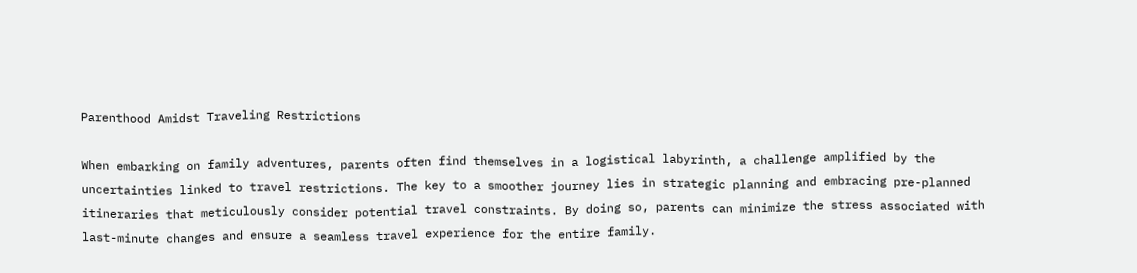Parenthood Amidst Traveling Restrictions

When embarking on family adventures, parents often find themselves in a logistical labyrinth, a challenge amplified by the uncertainties linked to travel restrictions. The key to a smoother journey lies in strategic planning and embracing pre-planned itineraries that meticulously consider potential travel constraints. By doing so, parents can minimize the stress associated with last-minute changes and ensure a seamless travel experience for the entire family.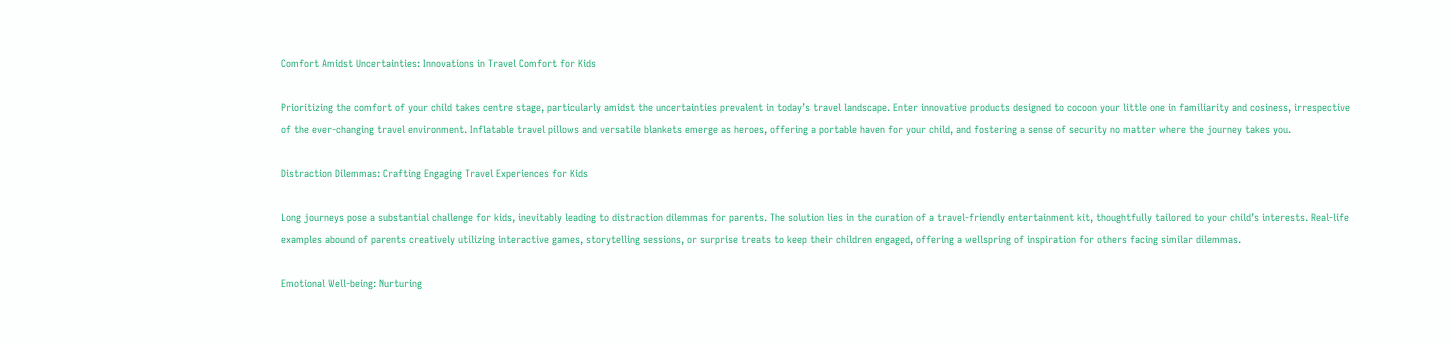Comfort Amidst Uncertainties: Innovations in Travel Comfort for Kids

Prioritizing the comfort of your child takes centre stage, particularly amidst the uncertainties prevalent in today’s travel landscape. Enter innovative products designed to cocoon your little one in familiarity and cosiness, irrespective of the ever-changing travel environment. Inflatable travel pillows and versatile blankets emerge as heroes, offering a portable haven for your child, and fostering a sense of security no matter where the journey takes you.

Distraction Dilemmas: Crafting Engaging Travel Experiences for Kids

Long journeys pose a substantial challenge for kids, inevitably leading to distraction dilemmas for parents. The solution lies in the curation of a travel-friendly entertainment kit, thoughtfully tailored to your child’s interests. Real-life examples abound of parents creatively utilizing interactive games, storytelling sessions, or surprise treats to keep their children engaged, offering a wellspring of inspiration for others facing similar dilemmas.

Emotional Well-being: Nurturing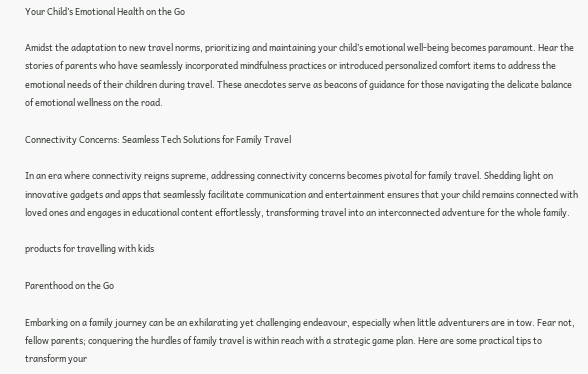Your Child’s Emotional Health on the Go

Amidst the adaptation to new travel norms, prioritizing and maintaining your child’s emotional well-being becomes paramount. Hear the stories of parents who have seamlessly incorporated mindfulness practices or introduced personalized comfort items to address the emotional needs of their children during travel. These anecdotes serve as beacons of guidance for those navigating the delicate balance of emotional wellness on the road.

Connectivity Concerns: Seamless Tech Solutions for Family Travel

In an era where connectivity reigns supreme, addressing connectivity concerns becomes pivotal for family travel. Shedding light on innovative gadgets and apps that seamlessly facilitate communication and entertainment ensures that your child remains connected with loved ones and engages in educational content effortlessly, transforming travel into an interconnected adventure for the whole family.

products for travelling with kids

Parenthood on the Go

Embarking on a family journey can be an exhilarating yet challenging endeavour, especially when little adventurers are in tow. Fear not, fellow parents; conquering the hurdles of family travel is within reach with a strategic game plan. Here are some practical tips to transform your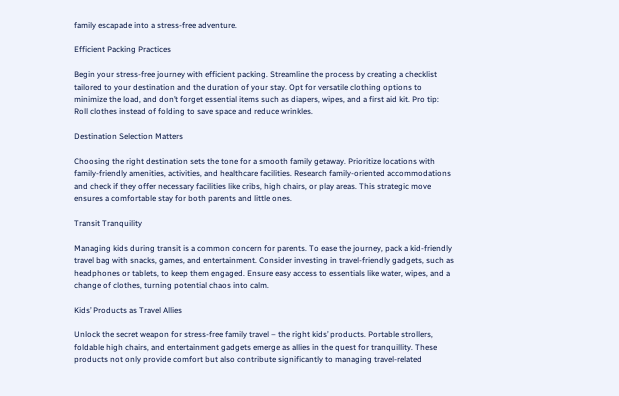family escapade into a stress-free adventure.

Efficient Packing Practices

Begin your stress-free journey with efficient packing. Streamline the process by creating a checklist tailored to your destination and the duration of your stay. Opt for versatile clothing options to minimize the load, and don’t forget essential items such as diapers, wipes, and a first aid kit. Pro tip: Roll clothes instead of folding to save space and reduce wrinkles.

Destination Selection Matters

Choosing the right destination sets the tone for a smooth family getaway. Prioritize locations with family-friendly amenities, activities, and healthcare facilities. Research family-oriented accommodations and check if they offer necessary facilities like cribs, high chairs, or play areas. This strategic move ensures a comfortable stay for both parents and little ones.

Transit Tranquility

Managing kids during transit is a common concern for parents. To ease the journey, pack a kid-friendly travel bag with snacks, games, and entertainment. Consider investing in travel-friendly gadgets, such as headphones or tablets, to keep them engaged. Ensure easy access to essentials like water, wipes, and a change of clothes, turning potential chaos into calm.

Kids’ Products as Travel Allies

Unlock the secret weapon for stress-free family travel – the right kids’ products. Portable strollers, foldable high chairs, and entertainment gadgets emerge as allies in the quest for tranquillity. These products not only provide comfort but also contribute significantly to managing travel-related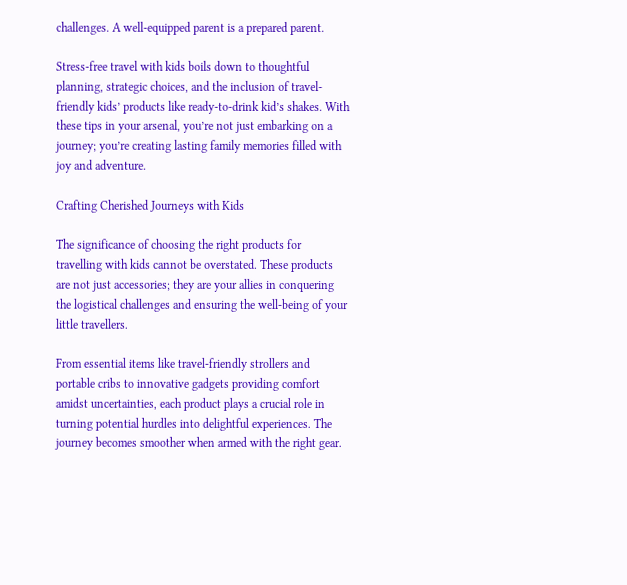challenges. A well-equipped parent is a prepared parent.

Stress-free travel with kids boils down to thoughtful planning, strategic choices, and the inclusion of travel-friendly kids’ products like ready-to-drink kid’s shakes. With these tips in your arsenal, you’re not just embarking on a journey; you’re creating lasting family memories filled with joy and adventure.

Crafting Cherished Journeys with Kids

The significance of choosing the right products for travelling with kids cannot be overstated. These products are not just accessories; they are your allies in conquering the logistical challenges and ensuring the well-being of your little travellers.

From essential items like travel-friendly strollers and portable cribs to innovative gadgets providing comfort amidst uncertainties, each product plays a crucial role in turning potential hurdles into delightful experiences. The journey becomes smoother when armed with the right gear.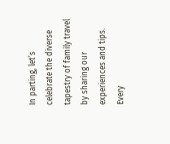In parting, let’s celebrate the diverse tapestry of family travel by sharing our experiences and tips. Every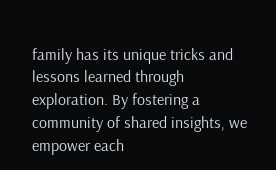family has its unique tricks and lessons learned through exploration. By fostering a community of shared insights, we empower each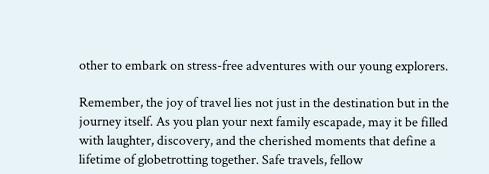other to embark on stress-free adventures with our young explorers.

Remember, the joy of travel lies not just in the destination but in the journey itself. As you plan your next family escapade, may it be filled with laughter, discovery, and the cherished moments that define a lifetime of globetrotting together. Safe travels, fellow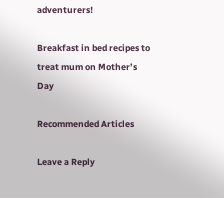adventurers!

Breakfast in bed recipes to treat mum on Mother’s Day

Recommended Articles

Leave a Reply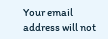Your email address will not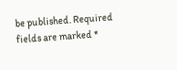be published. Required fields are marked *